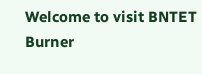Welcome to visit BNTET Burner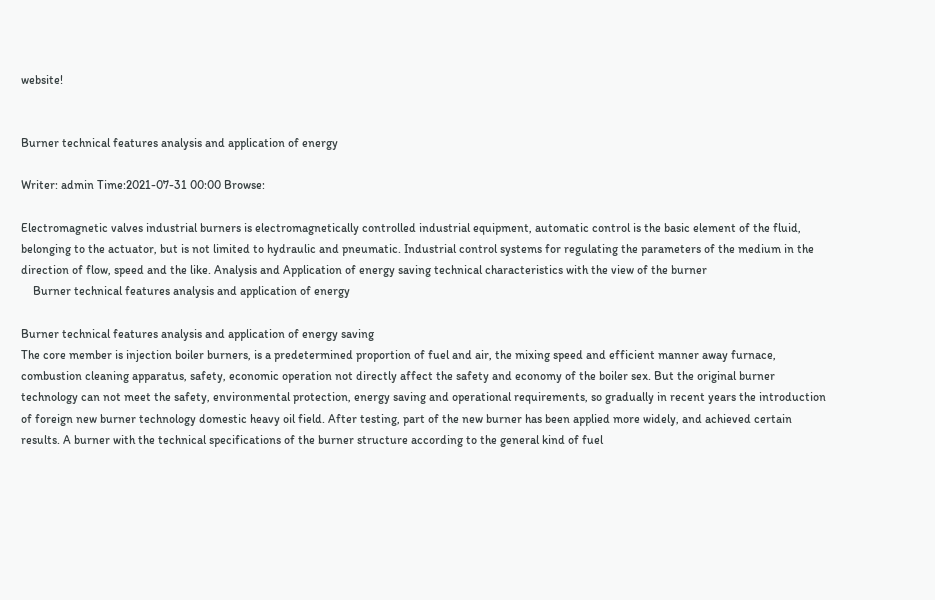website!


Burner technical features analysis and application of energy

Writer: admin Time:2021-07-31 00:00 Browse:

Electromagnetic valves industrial burners is electromagnetically controlled industrial equipment, automatic control is the basic element of the fluid, belonging to the actuator, but is not limited to hydraulic and pneumatic. Industrial control systems for regulating the parameters of the medium in the direction of flow, speed and the like. Analysis and Application of energy saving technical characteristics with the view of the burner
    Burner technical features analysis and application of energy

Burner technical features analysis and application of energy saving
The core member is injection boiler burners, is a predetermined proportion of fuel and air, the mixing speed and efficient manner away furnace, combustion cleaning apparatus, safety, economic operation not directly affect the safety and economy of the boiler sex. But the original burner technology can not meet the safety, environmental protection, energy saving and operational requirements, so gradually in recent years the introduction of foreign new burner technology domestic heavy oil field. After testing, part of the new burner has been applied more widely, and achieved certain results. A burner with the technical specifications of the burner structure according to the general kind of fuel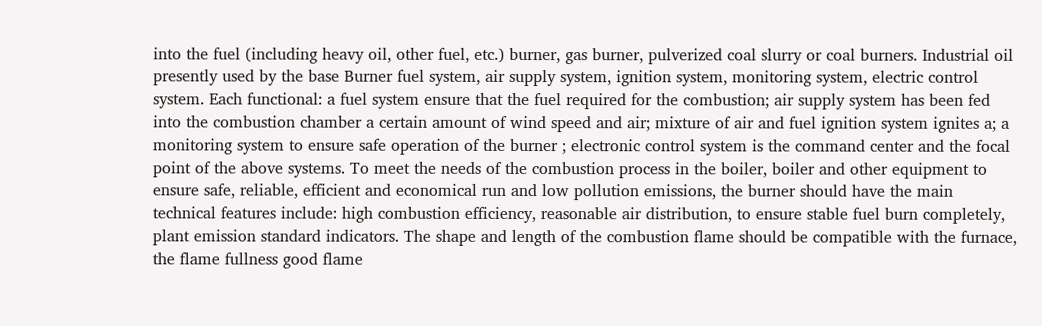into the fuel (including heavy oil, other fuel, etc.) burner, gas burner, pulverized coal slurry or coal burners. Industrial oil presently used by the base Burner fuel system, air supply system, ignition system, monitoring system, electric control system. Each functional: a fuel system ensure that the fuel required for the combustion; air supply system has been fed into the combustion chamber a certain amount of wind speed and air; mixture of air and fuel ignition system ignites a; a monitoring system to ensure safe operation of the burner ; electronic control system is the command center and the focal point of the above systems. To meet the needs of the combustion process in the boiler, boiler and other equipment to ensure safe, reliable, efficient and economical run and low pollution emissions, the burner should have the main technical features include: high combustion efficiency, reasonable air distribution, to ensure stable fuel burn completely, plant emission standard indicators. The shape and length of the combustion flame should be compatible with the furnace, the flame fullness good flame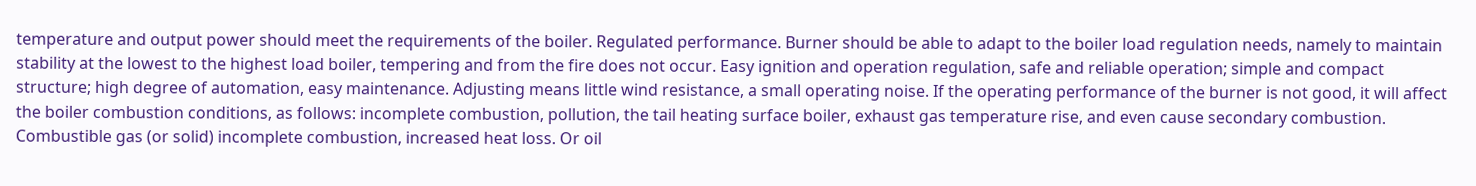temperature and output power should meet the requirements of the boiler. Regulated performance. Burner should be able to adapt to the boiler load regulation needs, namely to maintain stability at the lowest to the highest load boiler, tempering and from the fire does not occur. Easy ignition and operation regulation, safe and reliable operation; simple and compact structure; high degree of automation, easy maintenance. Adjusting means little wind resistance, a small operating noise. If the operating performance of the burner is not good, it will affect the boiler combustion conditions, as follows: incomplete combustion, pollution, the tail heating surface boiler, exhaust gas temperature rise, and even cause secondary combustion. Combustible gas (or solid) incomplete combustion, increased heat loss. Or oil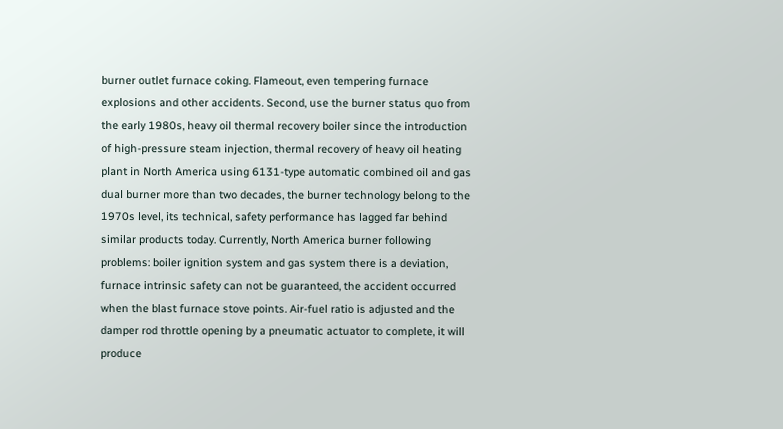burner outlet furnace coking. Flameout, even tempering furnace explosions and other accidents. Second, use the burner status quo from the early 1980s, heavy oil thermal recovery boiler since the introduction of high-pressure steam injection, thermal recovery of heavy oil heating plant in North America using 6131-type automatic combined oil and gas dual burner more than two decades, the burner technology belong to the 1970s level, its technical, safety performance has lagged far behind similar products today. Currently, North America burner following problems: boiler ignition system and gas system there is a deviation, furnace intrinsic safety can not be guaranteed, the accident occurred when the blast furnace stove points. Air-fuel ratio is adjusted and the damper rod throttle opening by a pneumatic actuator to complete, it will produce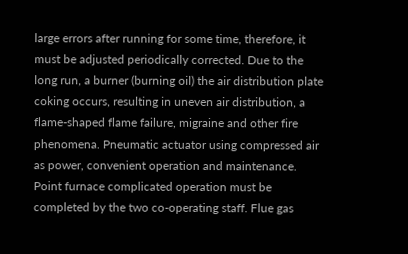large errors after running for some time, therefore, it must be adjusted periodically corrected. Due to the long run, a burner (burning oil) the air distribution plate coking occurs, resulting in uneven air distribution, a flame-shaped flame failure, migraine and other fire phenomena. Pneumatic actuator using compressed air as power, convenient operation and maintenance. Point furnace complicated operation must be completed by the two co-operating staff. Flue gas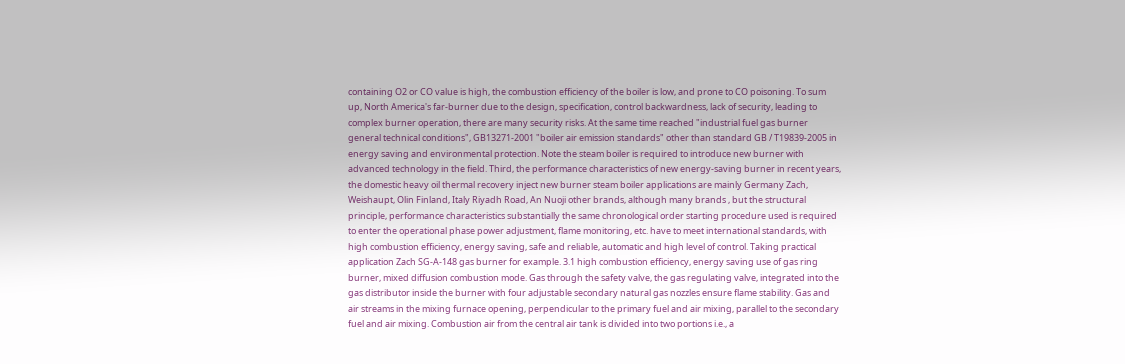containing O2 or CO value is high, the combustion efficiency of the boiler is low, and prone to CO poisoning. To sum up, North America's far-burner due to the design, specification, control backwardness, lack of security, leading to complex burner operation, there are many security risks. At the same time reached "industrial fuel gas burner general technical conditions", GB13271-2001 "boiler air emission standards" other than standard GB / T19839-2005 in energy saving and environmental protection. Note the steam boiler is required to introduce new burner with advanced technology in the field. Third, the performance characteristics of new energy-saving burner in recent years, the domestic heavy oil thermal recovery inject new burner steam boiler applications are mainly Germany Zach, Weishaupt, Olin Finland, Italy Riyadh Road, An Nuoji other brands, although many brands , but the structural principle, performance characteristics substantially the same chronological order starting procedure used is required to enter the operational phase power adjustment, flame monitoring, etc. have to meet international standards, with high combustion efficiency, energy saving, safe and reliable, automatic and high level of control. Taking practical application Zach SG-A-148 gas burner for example. 3.1 high combustion efficiency, energy saving use of gas ring burner, mixed diffusion combustion mode. Gas through the safety valve, the gas regulating valve, integrated into the gas distributor inside the burner with four adjustable secondary natural gas nozzles ensure flame stability. Gas and air streams in the mixing furnace opening, perpendicular to the primary fuel and air mixing, parallel to the secondary fuel and air mixing. Combustion air from the central air tank is divided into two portions i.e., a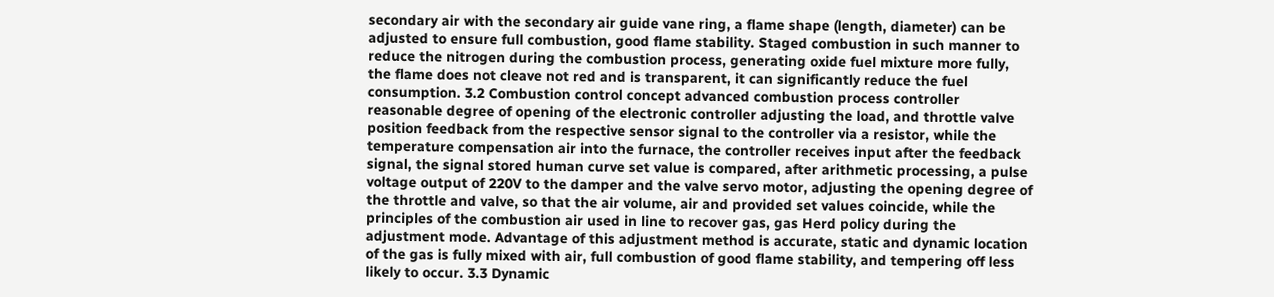secondary air with the secondary air guide vane ring, a flame shape (length, diameter) can be adjusted to ensure full combustion, good flame stability. Staged combustion in such manner to reduce the nitrogen during the combustion process, generating oxide fuel mixture more fully, the flame does not cleave not red and is transparent, it can significantly reduce the fuel consumption. 3.2 Combustion control concept advanced combustion process controller reasonable degree of opening of the electronic controller adjusting the load, and throttle valve position feedback from the respective sensor signal to the controller via a resistor, while the temperature compensation air into the furnace, the controller receives input after the feedback signal, the signal stored human curve set value is compared, after arithmetic processing, a pulse voltage output of 220V to the damper and the valve servo motor, adjusting the opening degree of the throttle and valve, so that the air volume, air and provided set values coincide, while the principles of the combustion air used in line to recover gas, gas Herd policy during the adjustment mode. Advantage of this adjustment method is accurate, static and dynamic location of the gas is fully mixed with air, full combustion of good flame stability, and tempering off less likely to occur. 3.3 Dynamic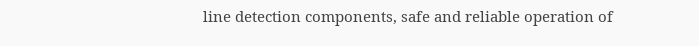line detection components, safe and reliable operation of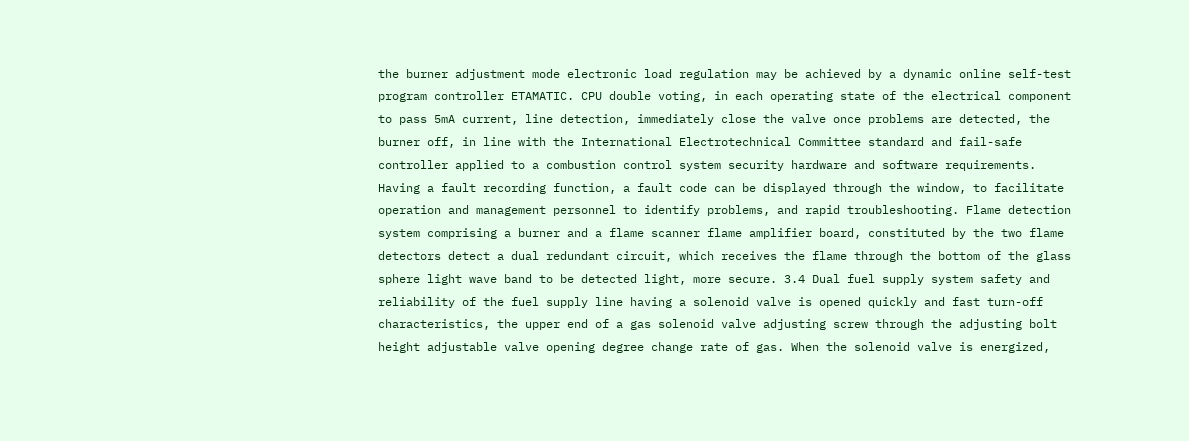the burner adjustment mode electronic load regulation may be achieved by a dynamic online self-test program controller ETAMATIC. CPU double voting, in each operating state of the electrical component to pass 5mA current, line detection, immediately close the valve once problems are detected, the burner off, in line with the International Electrotechnical Committee standard and fail-safe controller applied to a combustion control system security hardware and software requirements. Having a fault recording function, a fault code can be displayed through the window, to facilitate operation and management personnel to identify problems, and rapid troubleshooting. Flame detection system comprising a burner and a flame scanner flame amplifier board, constituted by the two flame detectors detect a dual redundant circuit, which receives the flame through the bottom of the glass sphere light wave band to be detected light, more secure. 3.4 Dual fuel supply system safety and reliability of the fuel supply line having a solenoid valve is opened quickly and fast turn-off characteristics, the upper end of a gas solenoid valve adjusting screw through the adjusting bolt height adjustable valve opening degree change rate of gas. When the solenoid valve is energized,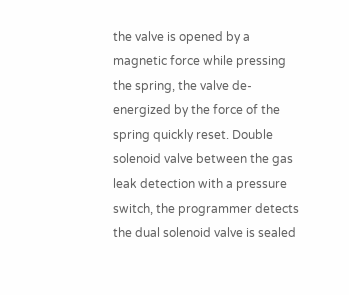the valve is opened by a magnetic force while pressing the spring, the valve de-energized by the force of the spring quickly reset. Double solenoid valve between the gas leak detection with a pressure switch, the programmer detects the dual solenoid valve is sealed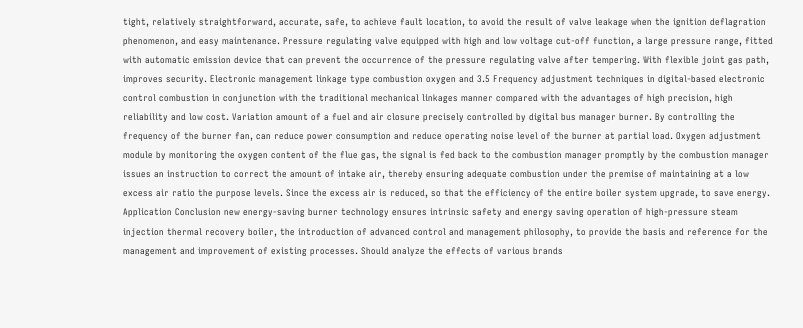tight, relatively straightforward, accurate, safe, to achieve fault location, to avoid the result of valve leakage when the ignition deflagration phenomenon, and easy maintenance. Pressure regulating valve equipped with high and low voltage cut-off function, a large pressure range, fitted with automatic emission device that can prevent the occurrence of the pressure regulating valve after tempering. With flexible joint gas path, improves security. Electronic management linkage type combustion oxygen and 3.5 Frequency adjustment techniques in digital-based electronic control combustion in conjunction with the traditional mechanical linkages manner compared with the advantages of high precision, high reliability and low cost. Variation amount of a fuel and air closure precisely controlled by digital bus manager burner. By controlling the frequency of the burner fan, can reduce power consumption and reduce operating noise level of the burner at partial load. Oxygen adjustment module by monitoring the oxygen content of the flue gas, the signal is fed back to the combustion manager promptly by the combustion manager issues an instruction to correct the amount of intake air, thereby ensuring adequate combustion under the premise of maintaining at a low excess air ratio the purpose levels. Since the excess air is reduced, so that the efficiency of the entire boiler system upgrade, to save energy. Application Conclusion new energy-saving burner technology ensures intrinsic safety and energy saving operation of high-pressure steam injection thermal recovery boiler, the introduction of advanced control and management philosophy, to provide the basis and reference for the management and improvement of existing processes. Should analyze the effects of various brands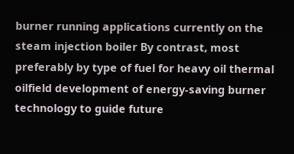burner running applications currently on the steam injection boiler By contrast, most preferably by type of fuel for heavy oil thermal oilfield development of energy-saving burner technology to guide future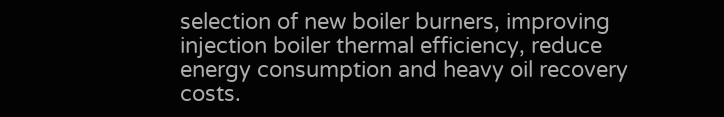selection of new boiler burners, improving injection boiler thermal efficiency, reduce energy consumption and heavy oil recovery costs.